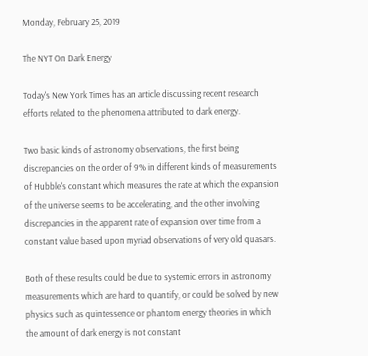Monday, February 25, 2019

The NYT On Dark Energy

Today's New York Times has an article discussing recent research efforts related to the phenomena attributed to dark energy.

Two basic kinds of astronomy observations, the first being discrepancies on the order of 9% in different kinds of measurements of Hubble's constant which measures the rate at which the expansion of the universe seems to be accelerating, and the other involving discrepancies in the apparent rate of expansion over time from a constant value based upon myriad observations of very old quasars.

Both of these results could be due to systemic errors in astronomy measurements which are hard to quantify, or could be solved by new physics such as quintessence or phantom energy theories in which the amount of dark energy is not constant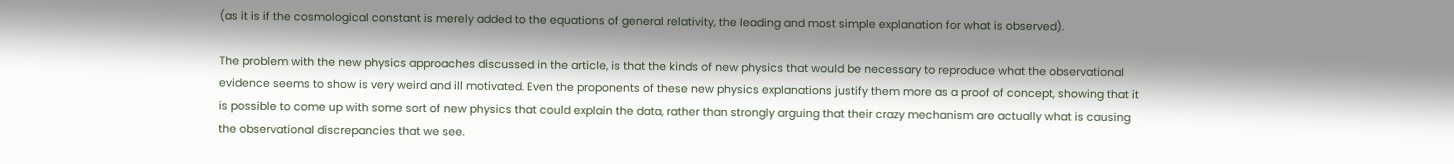(as it is if the cosmological constant is merely added to the equations of general relativity, the leading and most simple explanation for what is observed).

The problem with the new physics approaches discussed in the article, is that the kinds of new physics that would be necessary to reproduce what the observational evidence seems to show is very weird and ill motivated. Even the proponents of these new physics explanations justify them more as a proof of concept, showing that it is possible to come up with some sort of new physics that could explain the data, rather than strongly arguing that their crazy mechanism are actually what is causing the observational discrepancies that we see.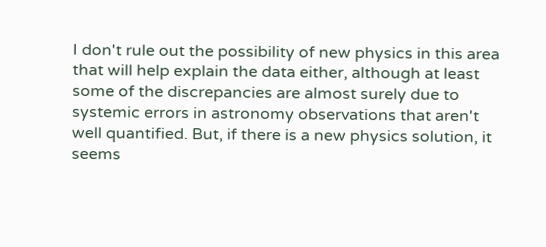I don't rule out the possibility of new physics in this area that will help explain the data either, although at least some of the discrepancies are almost surely due to systemic errors in astronomy observations that aren't well quantified. But, if there is a new physics solution, it seems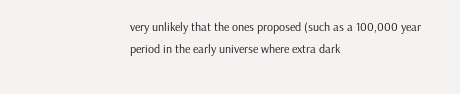very unlikely that the ones proposed (such as a 100,000 year period in the early universe where extra dark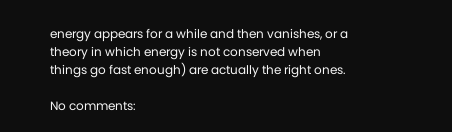energy appears for a while and then vanishes, or a theory in which energy is not conserved when things go fast enough) are actually the right ones.

No comments: